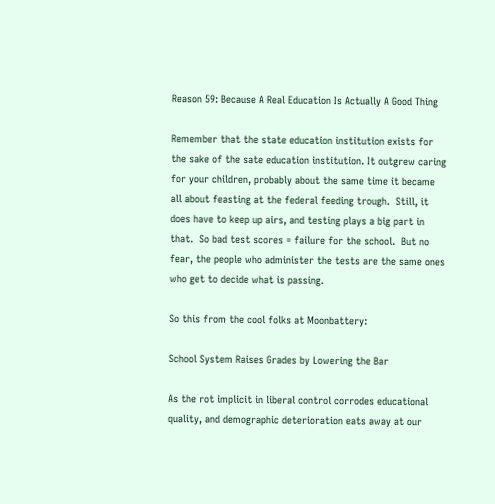Reason 59: Because A Real Education Is Actually A Good Thing

Remember that the state education institution exists for the sake of the sate education institution. It outgrew caring for your children, probably about the same time it became all about feasting at the federal feeding trough.  Still, it does have to keep up airs, and testing plays a big part in that.  So bad test scores = failure for the school.  But no fear, the people who administer the tests are the same ones who get to decide what is passing.

So this from the cool folks at Moonbattery:

School System Raises Grades by Lowering the Bar

As the rot implicit in liberal control corrodes educational quality, and demographic deterioration eats away at our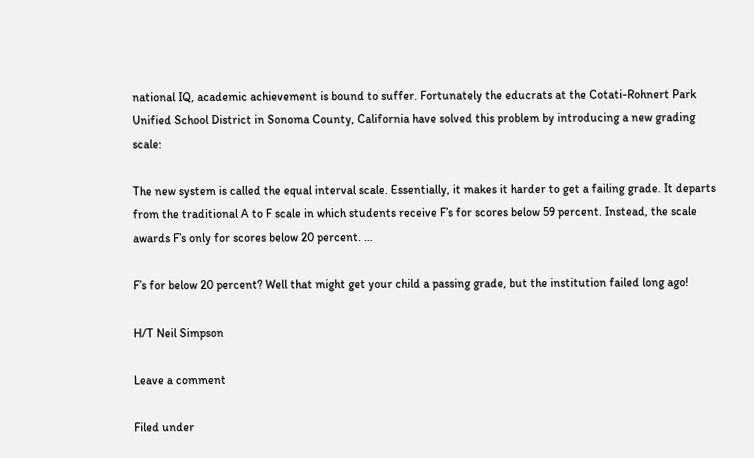national IQ, academic achievement is bound to suffer. Fortunately the educrats at the Cotati-Rohnert Park Unified School District in Sonoma County, California have solved this problem by introducing a new grading scale:

The new system is called the equal interval scale. Essentially, it makes it harder to get a failing grade. It departs from the traditional A to F scale in which students receive F’s for scores below 59 percent. Instead, the scale awards F’s only for scores below 20 percent. …

F’s for below 20 percent? Well that might get your child a passing grade, but the institution failed long ago!

H/T Neil Simpson

Leave a comment

Filed under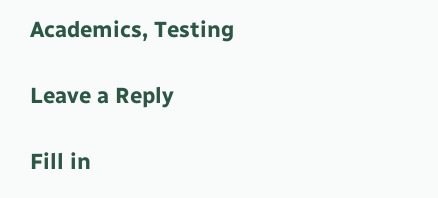Academics, Testing

Leave a Reply

Fill in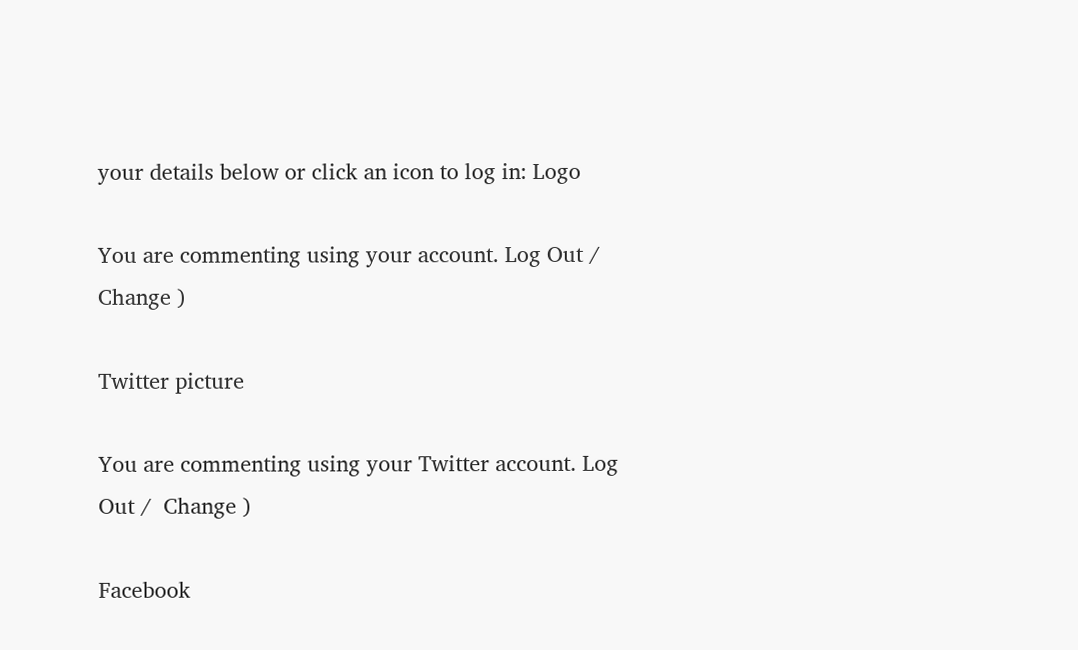your details below or click an icon to log in: Logo

You are commenting using your account. Log Out /  Change )

Twitter picture

You are commenting using your Twitter account. Log Out /  Change )

Facebook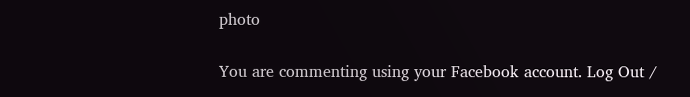photo

You are commenting using your Facebook account. Log Out /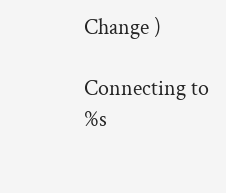Change )

Connecting to %s